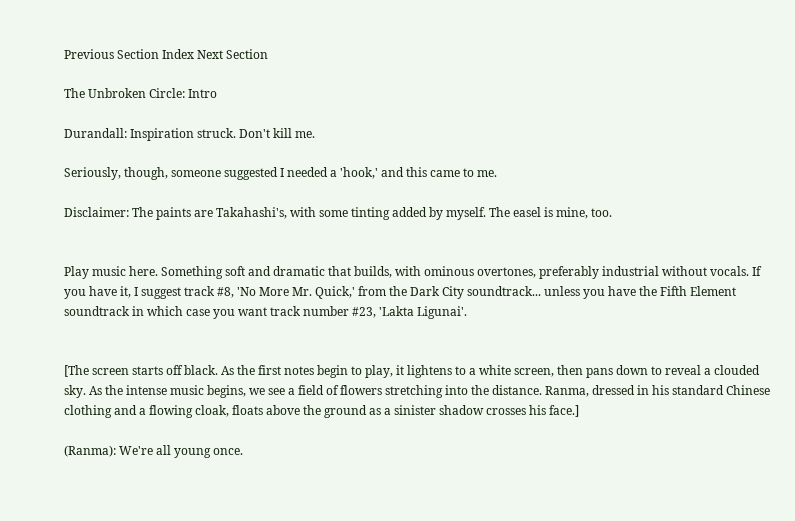Previous Section Index Next Section

The Unbroken Circle: Intro

Durandall: Inspiration struck. Don't kill me.

Seriously, though, someone suggested I needed a 'hook,' and this came to me.

Disclaimer: The paints are Takahashi's, with some tinting added by myself. The easel is mine, too.


Play music here. Something soft and dramatic that builds, with ominous overtones, preferably industrial without vocals. If you have it, I suggest track #8, 'No More Mr. Quick,' from the Dark City soundtrack... unless you have the Fifth Element soundtrack in which case you want track number #23, 'Lakta Ligunai'.


[The screen starts off black. As the first notes begin to play, it lightens to a white screen, then pans down to reveal a clouded sky. As the intense music begins, we see a field of flowers stretching into the distance. Ranma, dressed in his standard Chinese clothing and a flowing cloak, floats above the ground as a sinister shadow crosses his face.]

(Ranma): We're all young once.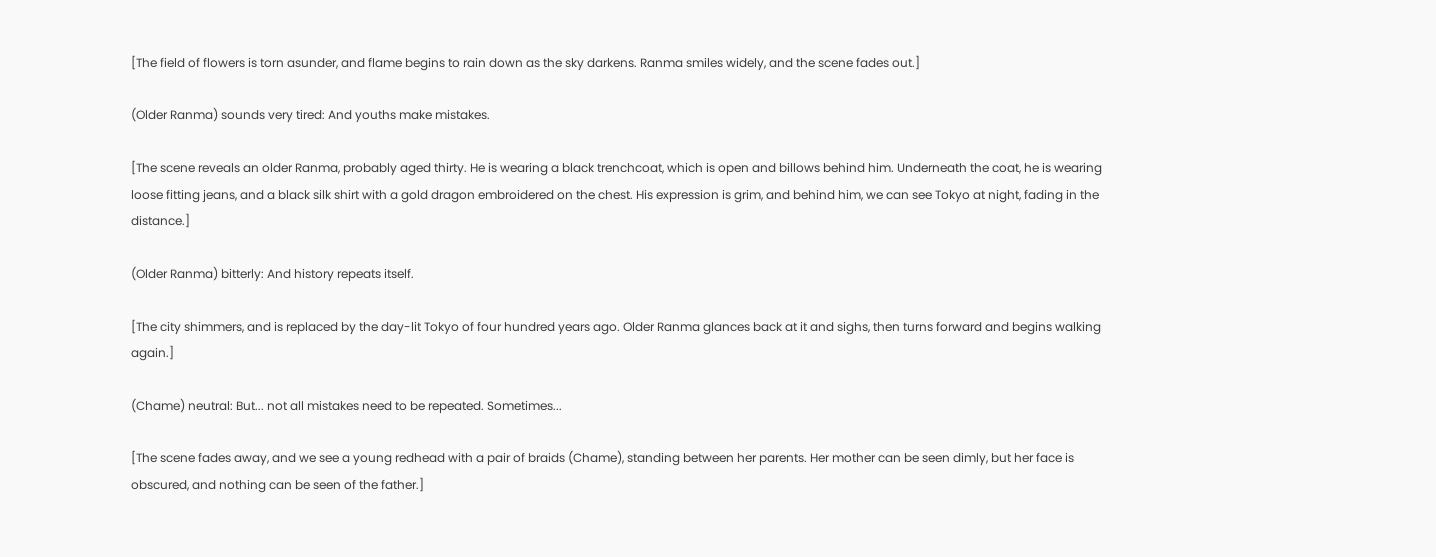[The field of flowers is torn asunder, and flame begins to rain down as the sky darkens. Ranma smiles widely, and the scene fades out.]

(Older Ranma) sounds very tired: And youths make mistakes.

[The scene reveals an older Ranma, probably aged thirty. He is wearing a black trenchcoat, which is open and billows behind him. Underneath the coat, he is wearing loose fitting jeans, and a black silk shirt with a gold dragon embroidered on the chest. His expression is grim, and behind him, we can see Tokyo at night, fading in the distance.]

(Older Ranma) bitterly: And history repeats itself.

[The city shimmers, and is replaced by the day-lit Tokyo of four hundred years ago. Older Ranma glances back at it and sighs, then turns forward and begins walking again.]

(Chame) neutral: But... not all mistakes need to be repeated. Sometimes...

[The scene fades away, and we see a young redhead with a pair of braids (Chame), standing between her parents. Her mother can be seen dimly, but her face is obscured, and nothing can be seen of the father.]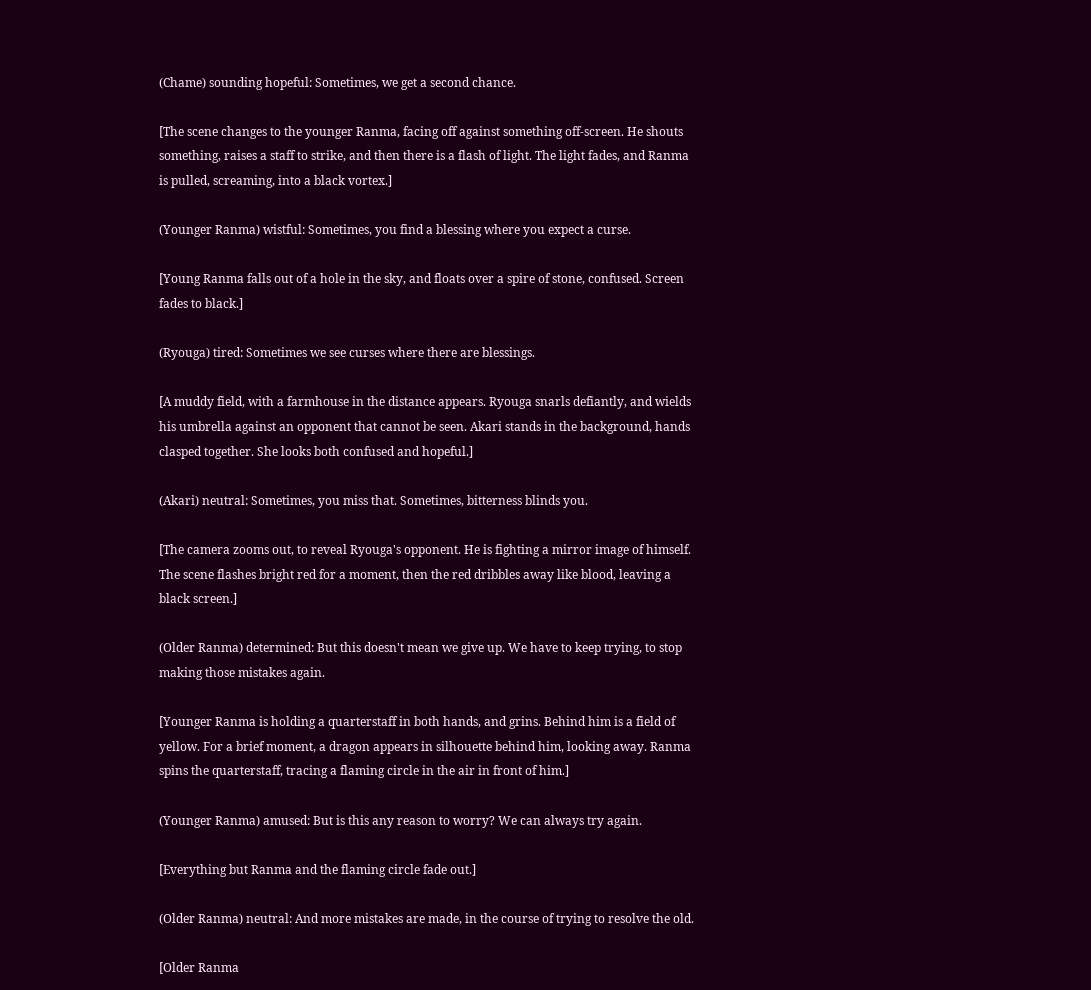(Chame) sounding hopeful: Sometimes, we get a second chance.

[The scene changes to the younger Ranma, facing off against something off-screen. He shouts something, raises a staff to strike, and then there is a flash of light. The light fades, and Ranma is pulled, screaming, into a black vortex.]

(Younger Ranma) wistful: Sometimes, you find a blessing where you expect a curse.

[Young Ranma falls out of a hole in the sky, and floats over a spire of stone, confused. Screen fades to black.]

(Ryouga) tired: Sometimes we see curses where there are blessings.

[A muddy field, with a farmhouse in the distance appears. Ryouga snarls defiantly, and wields his umbrella against an opponent that cannot be seen. Akari stands in the background, hands clasped together. She looks both confused and hopeful.]

(Akari) neutral: Sometimes, you miss that. Sometimes, bitterness blinds you.

[The camera zooms out, to reveal Ryouga's opponent. He is fighting a mirror image of himself. The scene flashes bright red for a moment, then the red dribbles away like blood, leaving a black screen.]

(Older Ranma) determined: But this doesn't mean we give up. We have to keep trying, to stop making those mistakes again.

[Younger Ranma is holding a quarterstaff in both hands, and grins. Behind him is a field of yellow. For a brief moment, a dragon appears in silhouette behind him, looking away. Ranma spins the quarterstaff, tracing a flaming circle in the air in front of him.]

(Younger Ranma) amused: But is this any reason to worry? We can always try again.

[Everything but Ranma and the flaming circle fade out.]

(Older Ranma) neutral: And more mistakes are made, in the course of trying to resolve the old.

[Older Ranma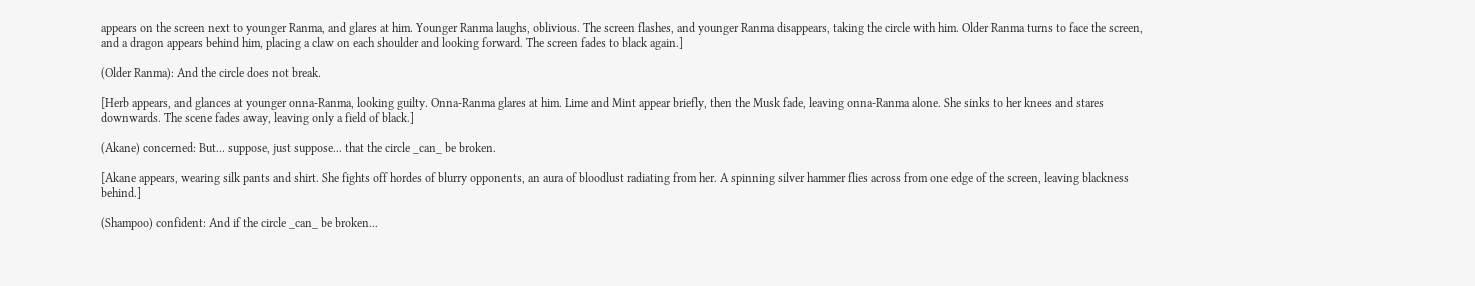appears on the screen next to younger Ranma, and glares at him. Younger Ranma laughs, oblivious. The screen flashes, and younger Ranma disappears, taking the circle with him. Older Ranma turns to face the screen, and a dragon appears behind him, placing a claw on each shoulder and looking forward. The screen fades to black again.]

(Older Ranma): And the circle does not break.

[Herb appears, and glances at younger onna-Ranma, looking guilty. Onna-Ranma glares at him. Lime and Mint appear briefly, then the Musk fade, leaving onna-Ranma alone. She sinks to her knees and stares downwards. The scene fades away, leaving only a field of black.]

(Akane) concerned: But... suppose, just suppose... that the circle _can_ be broken.

[Akane appears, wearing silk pants and shirt. She fights off hordes of blurry opponents, an aura of bloodlust radiating from her. A spinning silver hammer flies across from one edge of the screen, leaving blackness behind.]

(Shampoo) confident: And if the circle _can_ be broken...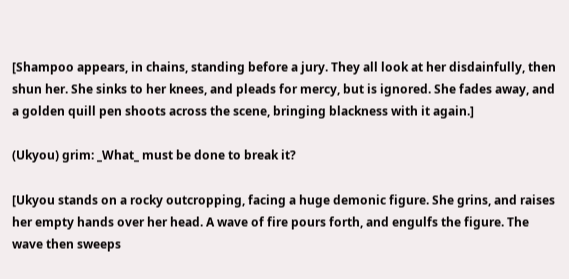[Shampoo appears, in chains, standing before a jury. They all look at her disdainfully, then shun her. She sinks to her knees, and pleads for mercy, but is ignored. She fades away, and a golden quill pen shoots across the scene, bringing blackness with it again.]

(Ukyou) grim: _What_ must be done to break it?

[Ukyou stands on a rocky outcropping, facing a huge demonic figure. She grins, and raises her empty hands over her head. A wave of fire pours forth, and engulfs the figure. The wave then sweeps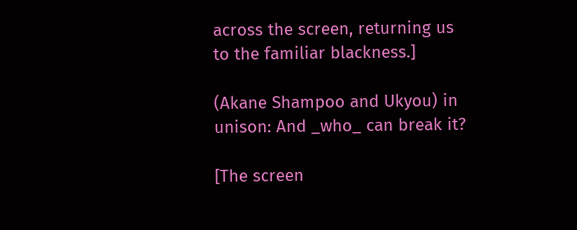across the screen, returning us to the familiar blackness.]

(Akane Shampoo and Ukyou) in unison: And _who_ can break it?

[The screen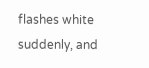flashes white suddenly, and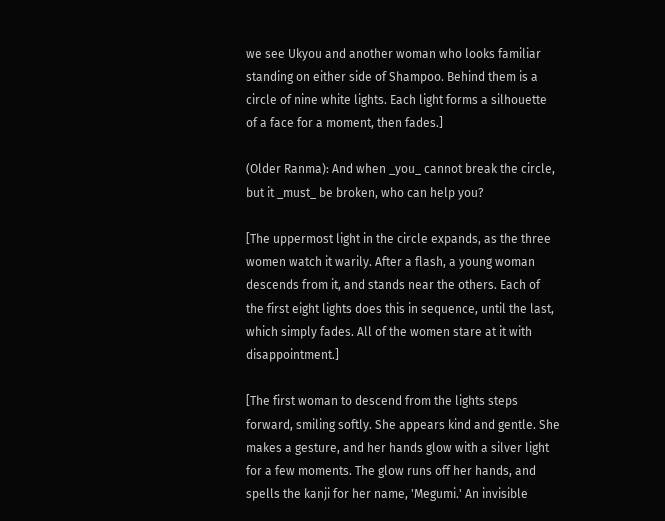we see Ukyou and another woman who looks familiar standing on either side of Shampoo. Behind them is a circle of nine white lights. Each light forms a silhouette of a face for a moment, then fades.]

(Older Ranma): And when _you_ cannot break the circle, but it _must_ be broken, who can help you?

[The uppermost light in the circle expands, as the three women watch it warily. After a flash, a young woman descends from it, and stands near the others. Each of the first eight lights does this in sequence, until the last, which simply fades. All of the women stare at it with disappointment.]

[The first woman to descend from the lights steps forward, smiling softly. She appears kind and gentle. She makes a gesture, and her hands glow with a silver light for a few moments. The glow runs off her hands, and spells the kanji for her name, 'Megumi.' An invisible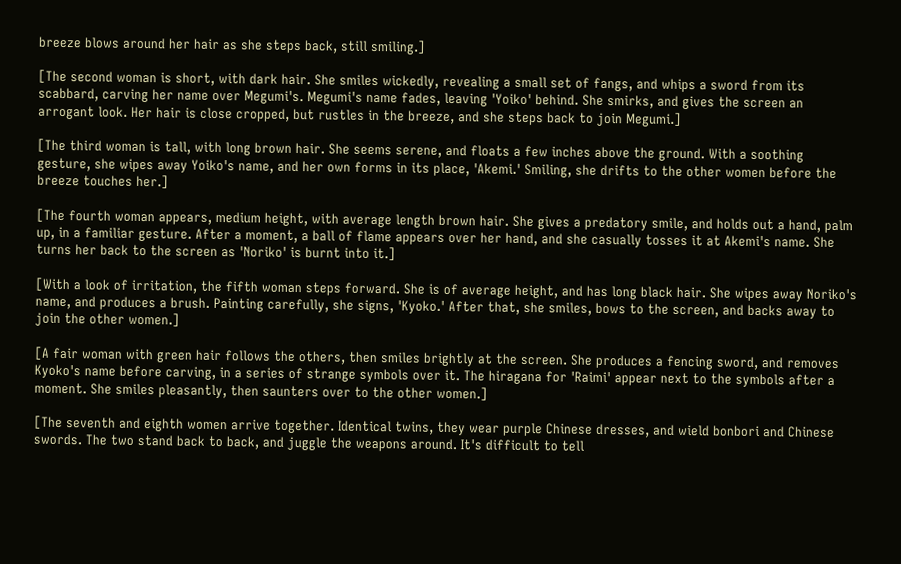breeze blows around her hair as she steps back, still smiling.]

[The second woman is short, with dark hair. She smiles wickedly, revealing a small set of fangs, and whips a sword from its scabbard, carving her name over Megumi's. Megumi's name fades, leaving 'Yoiko' behind. She smirks, and gives the screen an arrogant look. Her hair is close cropped, but rustles in the breeze, and she steps back to join Megumi.]

[The third woman is tall, with long brown hair. She seems serene, and floats a few inches above the ground. With a soothing gesture, she wipes away Yoiko's name, and her own forms in its place, 'Akemi.' Smiling, she drifts to the other women before the breeze touches her.]

[The fourth woman appears, medium height, with average length brown hair. She gives a predatory smile, and holds out a hand, palm up, in a familiar gesture. After a moment, a ball of flame appears over her hand, and she casually tosses it at Akemi's name. She turns her back to the screen as 'Noriko' is burnt into it.]

[With a look of irritation, the fifth woman steps forward. She is of average height, and has long black hair. She wipes away Noriko's name, and produces a brush. Painting carefully, she signs, 'Kyoko.' After that, she smiles, bows to the screen, and backs away to join the other women.]

[A fair woman with green hair follows the others, then smiles brightly at the screen. She produces a fencing sword, and removes Kyoko's name before carving, in a series of strange symbols over it. The hiragana for 'Raimi' appear next to the symbols after a moment. She smiles pleasantly, then saunters over to the other women.]

[The seventh and eighth women arrive together. Identical twins, they wear purple Chinese dresses, and wield bonbori and Chinese swords. The two stand back to back, and juggle the weapons around. It's difficult to tell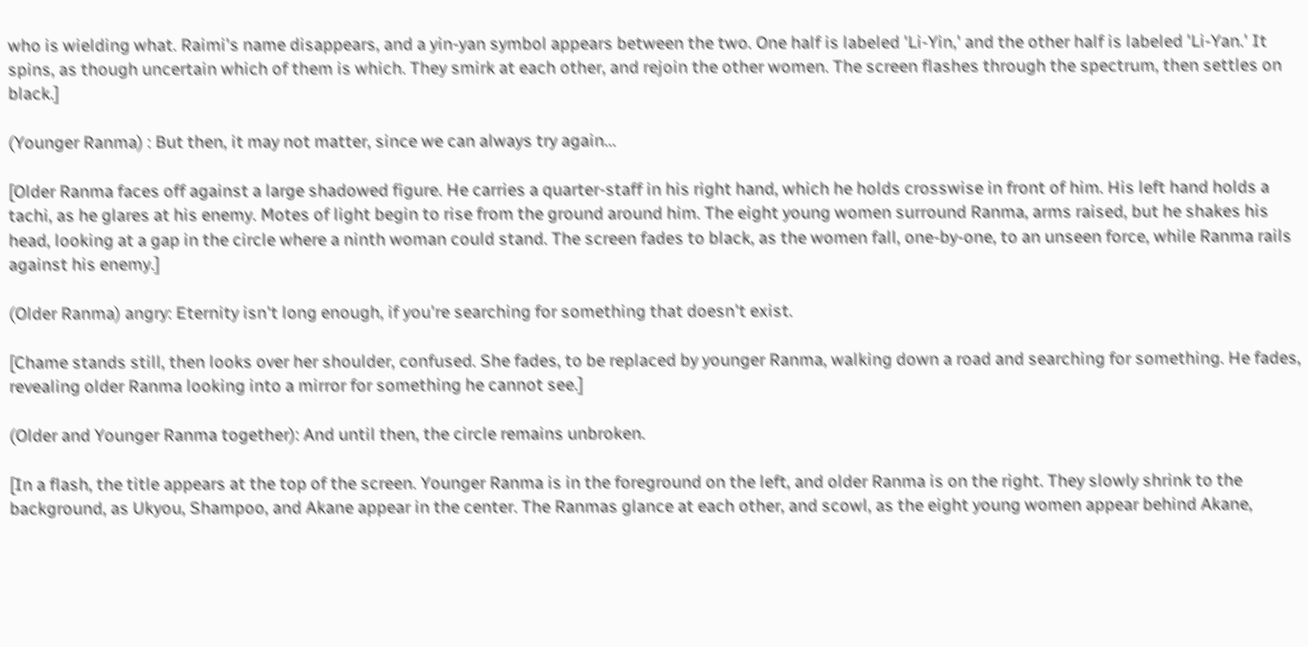who is wielding what. Raimi's name disappears, and a yin-yan symbol appears between the two. One half is labeled 'Li-Yin,' and the other half is labeled 'Li-Yan.' It spins, as though uncertain which of them is which. They smirk at each other, and rejoin the other women. The screen flashes through the spectrum, then settles on black.]

(Younger Ranma) : But then, it may not matter, since we can always try again...

[Older Ranma faces off against a large shadowed figure. He carries a quarter-staff in his right hand, which he holds crosswise in front of him. His left hand holds a tachi, as he glares at his enemy. Motes of light begin to rise from the ground around him. The eight young women surround Ranma, arms raised, but he shakes his head, looking at a gap in the circle where a ninth woman could stand. The screen fades to black, as the women fall, one-by-one, to an unseen force, while Ranma rails against his enemy.]

(Older Ranma) angry: Eternity isn't long enough, if you're searching for something that doesn't exist.

[Chame stands still, then looks over her shoulder, confused. She fades, to be replaced by younger Ranma, walking down a road and searching for something. He fades, revealing older Ranma looking into a mirror for something he cannot see.]

(Older and Younger Ranma together): And until then, the circle remains unbroken.

[In a flash, the title appears at the top of the screen. Younger Ranma is in the foreground on the left, and older Ranma is on the right. They slowly shrink to the background, as Ukyou, Shampoo, and Akane appear in the center. The Ranmas glance at each other, and scowl, as the eight young women appear behind Akane,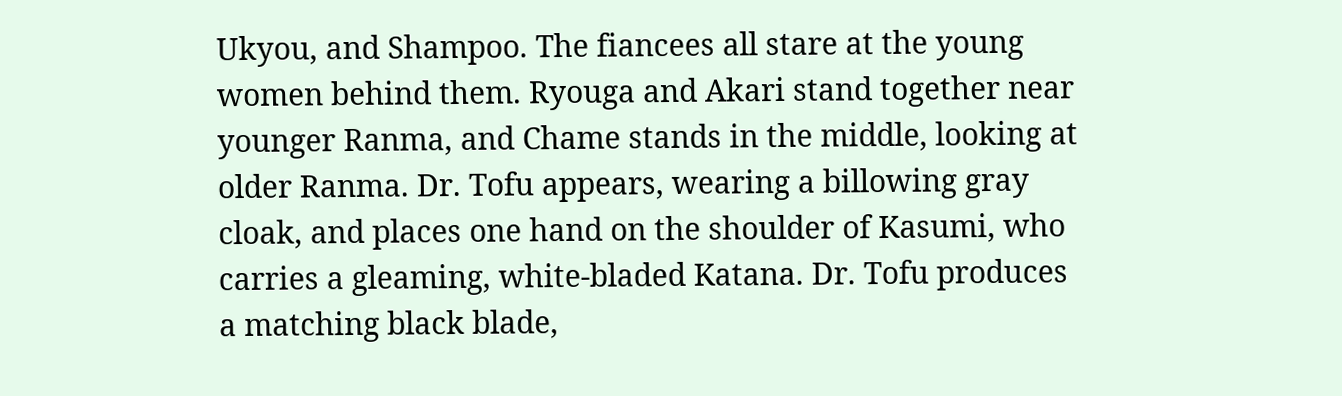Ukyou, and Shampoo. The fiancees all stare at the young women behind them. Ryouga and Akari stand together near younger Ranma, and Chame stands in the middle, looking at older Ranma. Dr. Tofu appears, wearing a billowing gray cloak, and places one hand on the shoulder of Kasumi, who carries a gleaming, white-bladed Katana. Dr. Tofu produces a matching black blade,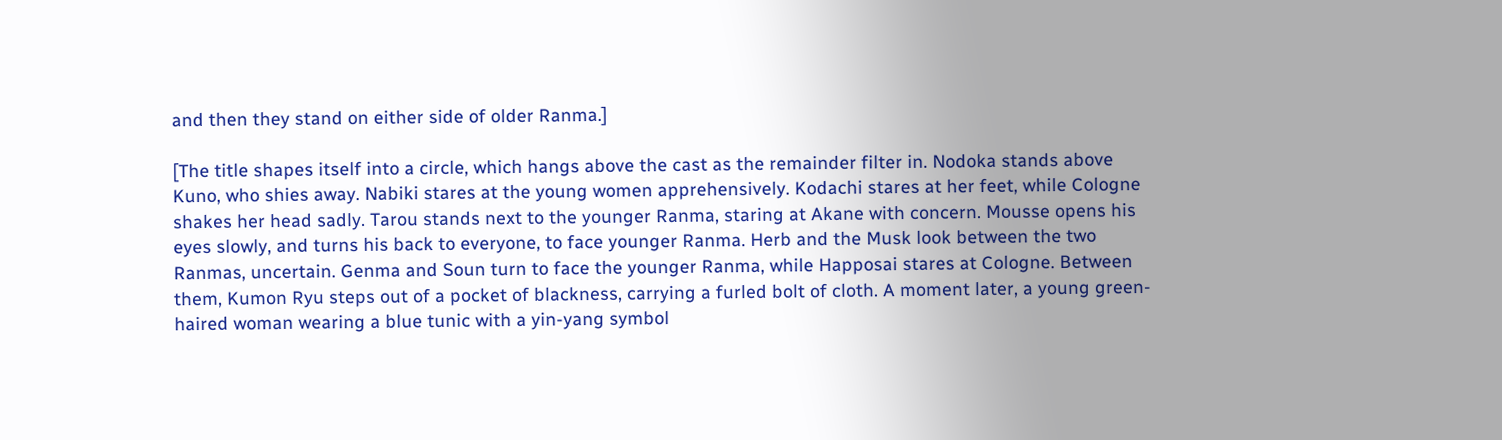and then they stand on either side of older Ranma.]

[The title shapes itself into a circle, which hangs above the cast as the remainder filter in. Nodoka stands above Kuno, who shies away. Nabiki stares at the young women apprehensively. Kodachi stares at her feet, while Cologne shakes her head sadly. Tarou stands next to the younger Ranma, staring at Akane with concern. Mousse opens his eyes slowly, and turns his back to everyone, to face younger Ranma. Herb and the Musk look between the two Ranmas, uncertain. Genma and Soun turn to face the younger Ranma, while Happosai stares at Cologne. Between them, Kumon Ryu steps out of a pocket of blackness, carrying a furled bolt of cloth. A moment later, a young green-haired woman wearing a blue tunic with a yin-yang symbol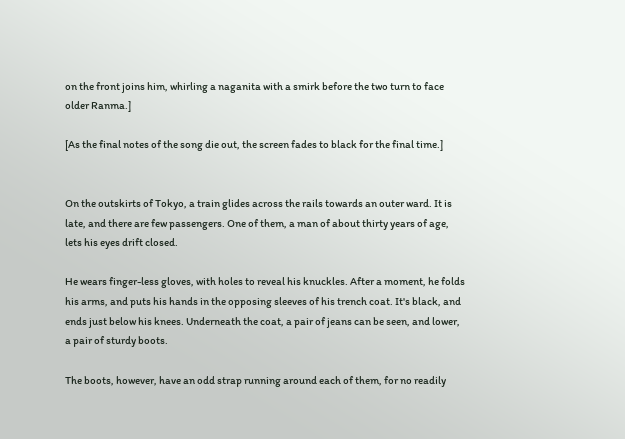on the front joins him, whirling a naganita with a smirk before the two turn to face older Ranma.]

[As the final notes of the song die out, the screen fades to black for the final time.]


On the outskirts of Tokyo, a train glides across the rails towards an outer ward. It is late, and there are few passengers. One of them, a man of about thirty years of age, lets his eyes drift closed.

He wears finger-less gloves, with holes to reveal his knuckles. After a moment, he folds his arms, and puts his hands in the opposing sleeves of his trench coat. It's black, and ends just below his knees. Underneath the coat, a pair of jeans can be seen, and lower, a pair of sturdy boots.

The boots, however, have an odd strap running around each of them, for no readily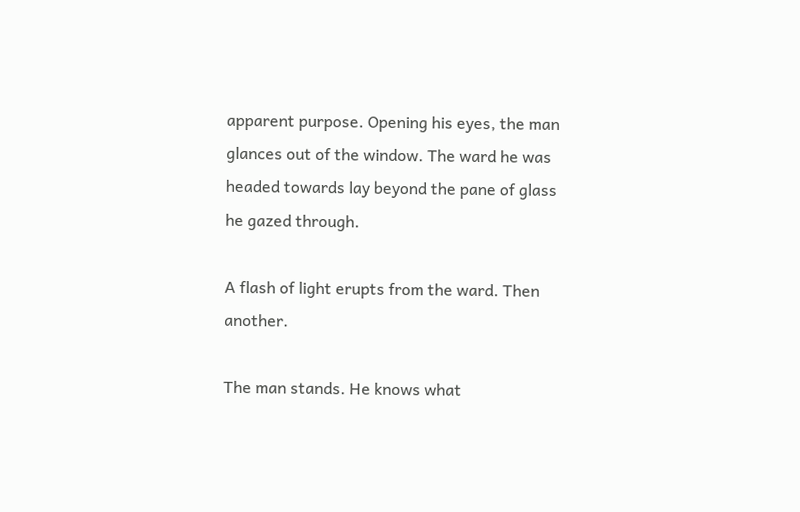apparent purpose. Opening his eyes, the man glances out of the window. The ward he was headed towards lay beyond the pane of glass he gazed through.

A flash of light erupts from the ward. Then another.

The man stands. He knows what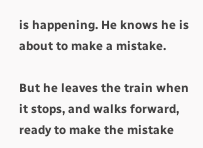is happening. He knows he is about to make a mistake.

But he leaves the train when it stops, and walks forward, ready to make the mistake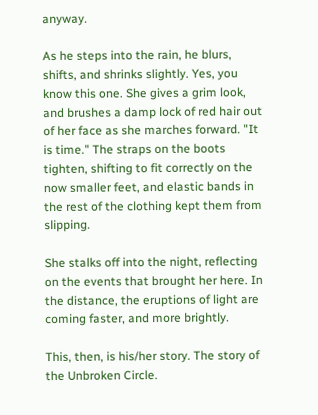anyway.

As he steps into the rain, he blurs, shifts, and shrinks slightly. Yes, you know this one. She gives a grim look, and brushes a damp lock of red hair out of her face as she marches forward. "It is time." The straps on the boots tighten, shifting to fit correctly on the now smaller feet, and elastic bands in the rest of the clothing kept them from slipping.

She stalks off into the night, reflecting on the events that brought her here. In the distance, the eruptions of light are coming faster, and more brightly.

This, then, is his/her story. The story of the Unbroken Circle.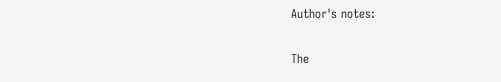Author's notes:

The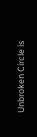Unbroken Circle is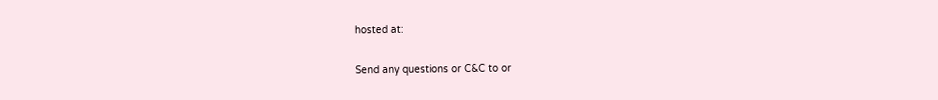hosted at:

Send any questions or C&C to or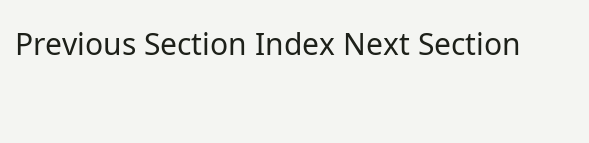Previous Section Index Next Section